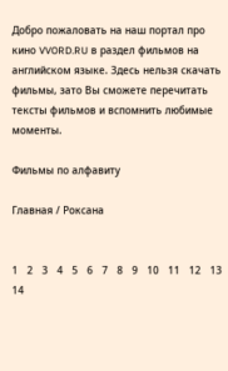Добро пожаловать на наш портал про кино VVORD.RU в раздел фильмов на английском языке. Здесь нельзя скачать фильмы, зато Вы сможете перечитать тексты фильмов и вспомнить любимые моменты.

Фильмы по алфавиту

Главная / Роксана


1   2   3   4   5   6   7   8   9   10   11   12   13   14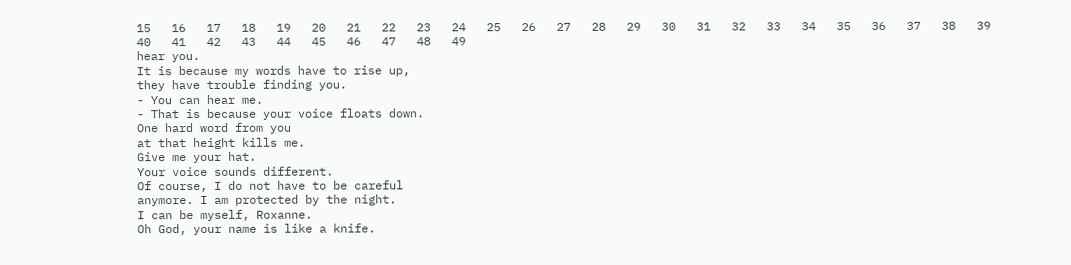15   16   17   18   19   20   21   22   23   24   25   26   27   28   29   30   31   32   33   34   35   36   37   38   39   40   41   42   43   44   45   46   47   48   49
hear you.
It is because my words have to rise up,
they have trouble finding you.
- You can hear me.
- That is because your voice floats down.
One hard word from you
at that height kills me.
Give me your hat.
Your voice sounds different.
Of course, I do not have to be careful
anymore. I am protected by the night.
I can be myself, Roxanne.
Oh God, your name is like a knife.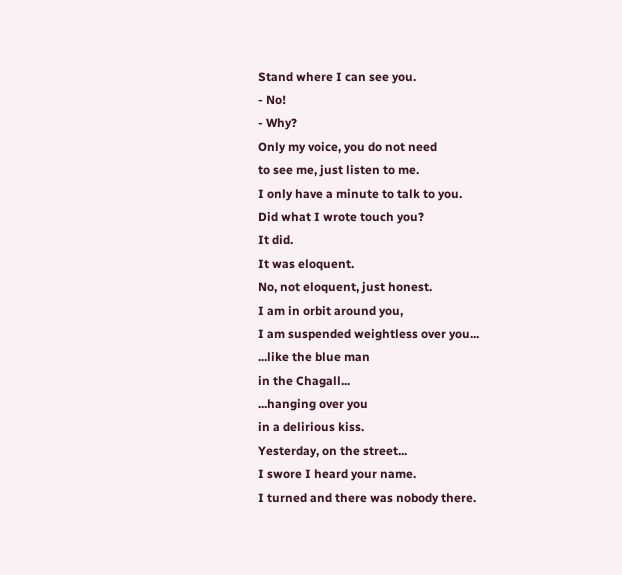Stand where I can see you.
- No!
- Why?
Only my voice, you do not need
to see me, just listen to me.
I only have a minute to talk to you.
Did what I wrote touch you?
It did.
It was eloquent.
No, not eloquent, just honest.
I am in orbit around you,
I am suspended weightless over you...
...like the blue man
in the Chagall...
...hanging over you
in a delirious kiss.
Yesterday, on the street...
I swore I heard your name.
I turned and there was nobody there.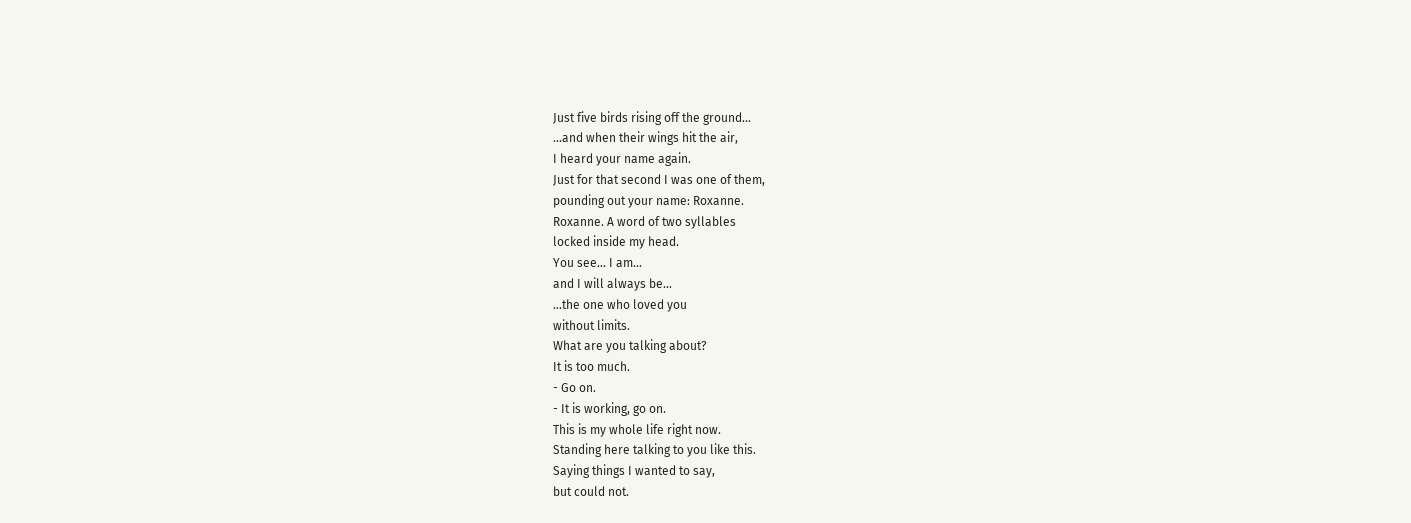Just five birds rising off the ground...
...and when their wings hit the air,
I heard your name again.
Just for that second I was one of them,
pounding out your name: Roxanne.
Roxanne. A word of two syllables
locked inside my head.
You see... I am...
and I will always be...
...the one who loved you
without limits.
What are you talking about?
It is too much.
- Go on.
- It is working, go on.
This is my whole life right now.
Standing here talking to you like this.
Saying things I wanted to say,
but could not.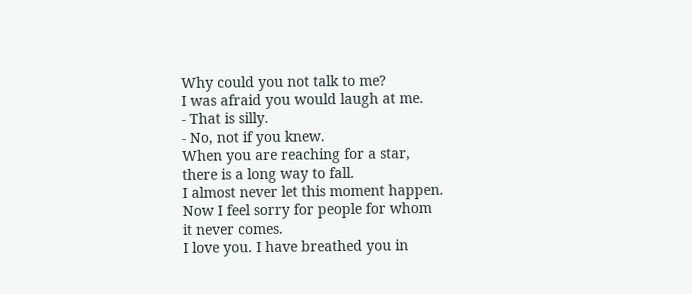Why could you not talk to me?
I was afraid you would laugh at me.
- That is silly.
- No, not if you knew.
When you are reaching for a star,
there is a long way to fall.
I almost never let this moment happen.
Now I feel sorry for people for whom
it never comes.
I love you. I have breathed you in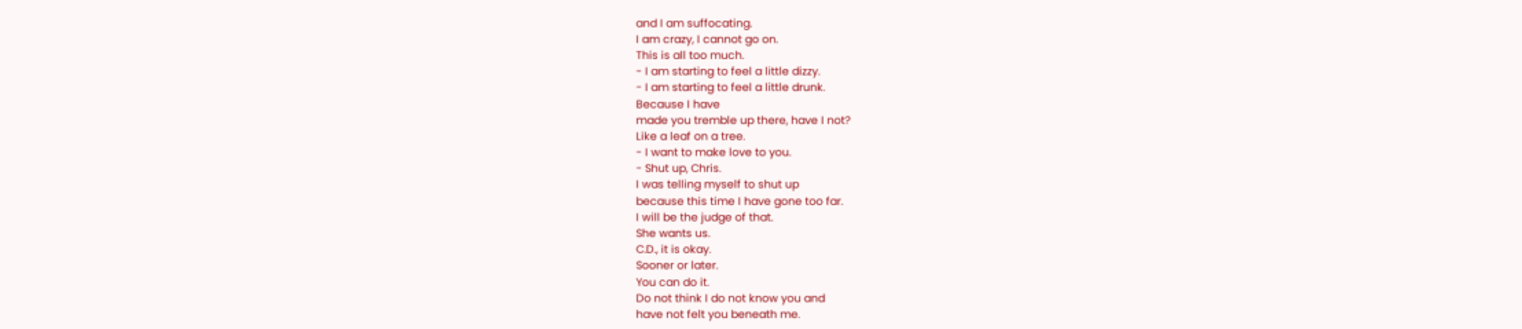and I am suffocating.
I am crazy, I cannot go on.
This is all too much.
- I am starting to feel a little dizzy.
- I am starting to feel a little drunk.
Because I have
made you tremble up there, have I not?
Like a leaf on a tree.
- I want to make love to you.
- Shut up, Chris.
I was telling myself to shut up
because this time I have gone too far.
I will be the judge of that.
She wants us.
C.D., it is okay.
Sooner or later.
You can do it.
Do not think I do not know you and
have not felt you beneath me.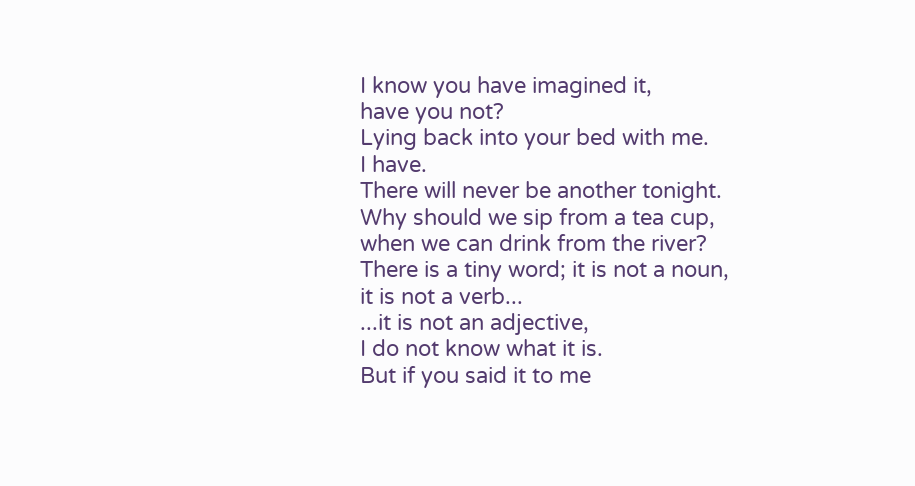I know you have imagined it,
have you not?
Lying back into your bed with me.
I have.
There will never be another tonight.
Why should we sip from a tea cup,
when we can drink from the river?
There is a tiny word; it is not a noun,
it is not a verb...
...it is not an adjective,
I do not know what it is.
But if you said it to me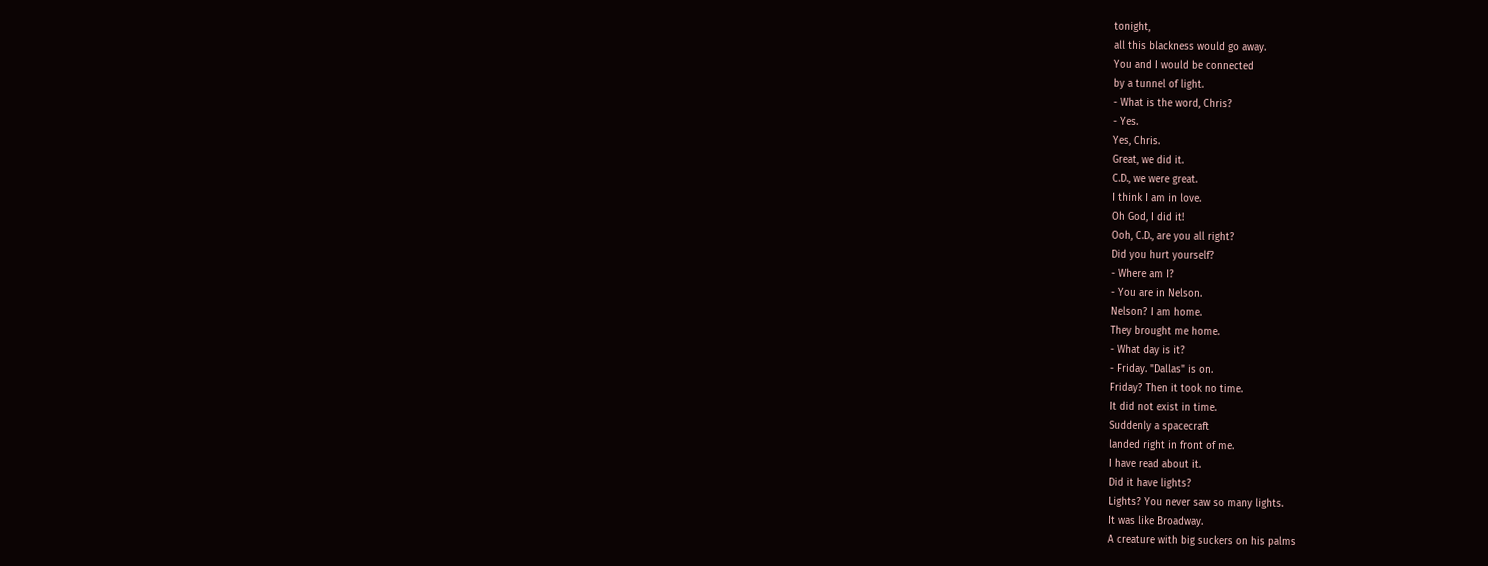tonight,
all this blackness would go away.
You and I would be connected
by a tunnel of light.
- What is the word, Chris?
- Yes.
Yes, Chris.
Great, we did it.
C.D., we were great.
I think I am in love.
Oh God, I did it!
Ooh, C.D., are you all right?
Did you hurt yourself?
- Where am I?
- You are in Nelson.
Nelson? I am home.
They brought me home.
- What day is it?
- Friday. "Dallas" is on.
Friday? Then it took no time.
It did not exist in time.
Suddenly a spacecraft
landed right in front of me.
I have read about it.
Did it have lights?
Lights? You never saw so many lights.
It was like Broadway.
A creature with big suckers on his palms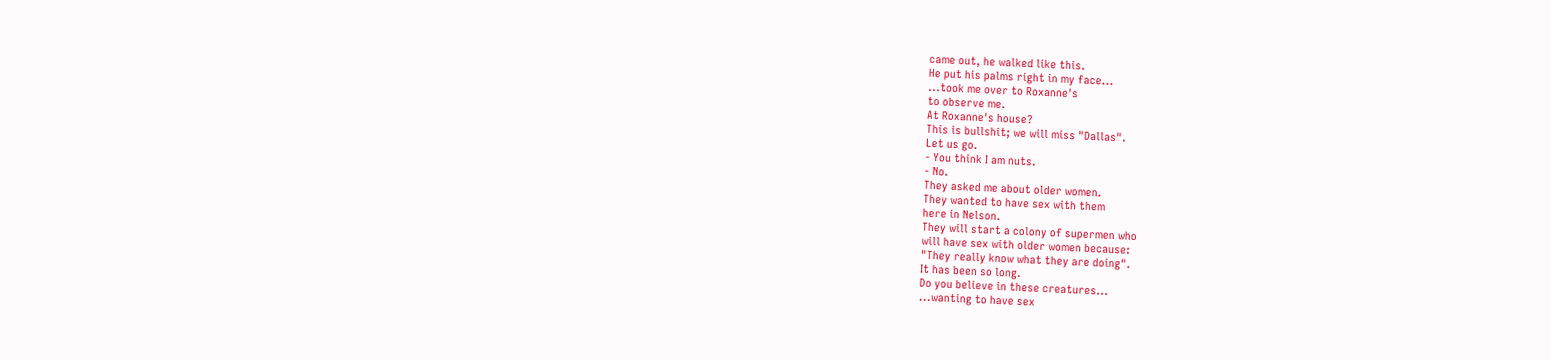came out, he walked like this.
He put his palms right in my face...
...took me over to Roxanne's
to observe me.
At Roxanne's house?
This is bullshit; we will miss "Dallas".
Let us go.
- You think I am nuts.
- No.
They asked me about older women.
They wanted to have sex with them
here in Nelson.
They will start a colony of supermen who
will have sex with older women because:
"They really know what they are doing".
It has been so long.
Do you believe in these creatures...
...wanting to have sex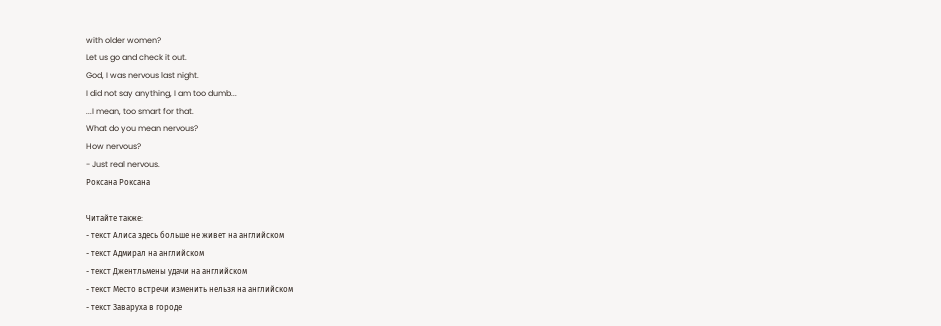with older women?
Let us go and check it out.
God, I was nervous last night.
I did not say anything, I am too dumb...
...I mean, too smart for that.
What do you mean nervous?
How nervous?
- Just real nervous.
Роксана Роксана

Читайте также:
- текст Алиса здесь больше не живет на английском
- текст Адмирал на английском
- текст Джентльмены удачи на английском
- текст Место встречи изменить нельзя на английском
- текст Заваруха в городе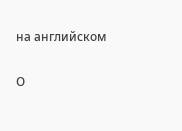на английском

О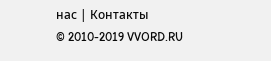нас | Контакты
© 2010-2019 VVORD.RU